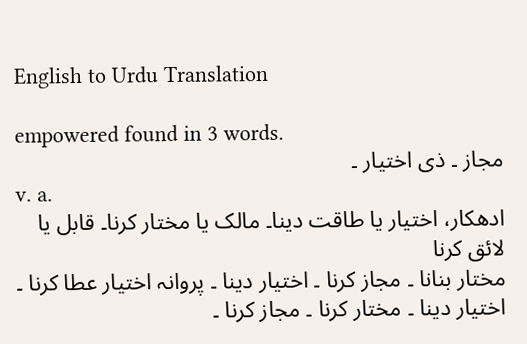English to Urdu Translation

empowered found in 3 words.
مجاز ۔ ذی اختيار ۔
v. a.
ادھکار، اختیار یا طاقت دینا۔ مالک یا مختار کرنا۔ قابل یا لائق کرنا
مختار بنانا ۔ مجاز کرنا ۔ اختیار دینا ۔ پروانہ اختیار عطا کرنا ۔
اختيار دينا ۔ مختار کرنا ۔ مجاز کرنا ۔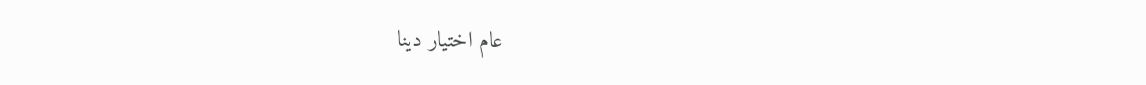عام اختيار دينا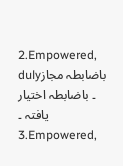2.Empowered, dulyباضابطہ مجاز ۔ باضابطہ اختيار يافتہ ۔
3.Empowered,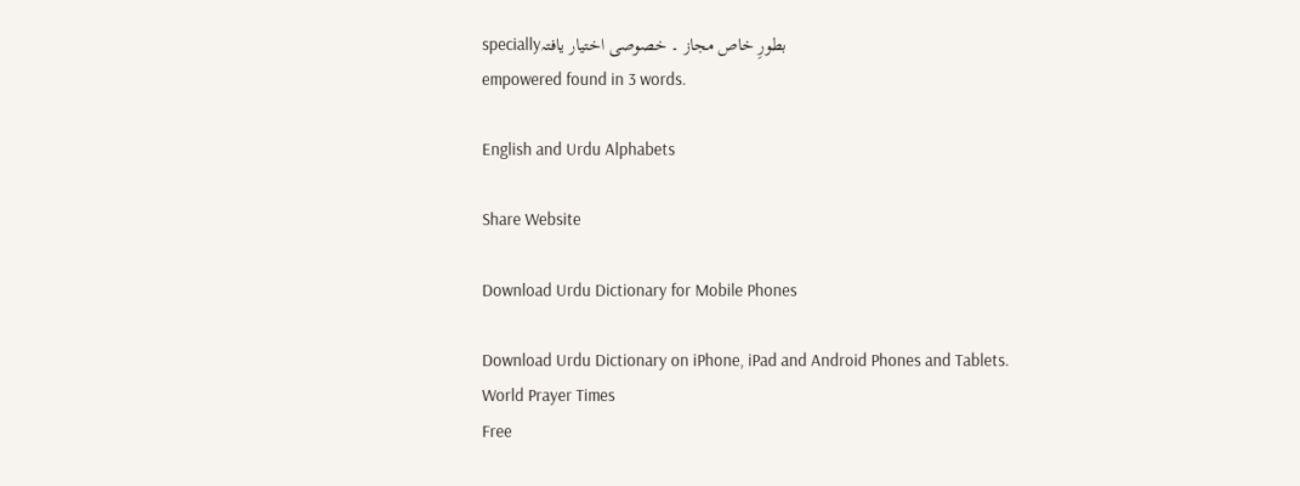speciallyبطورِ خاص مجاز ۔ خصوصی اختيار يافتہ
empowered found in 3 words.

English and Urdu Alphabets

Share Website

Download Urdu Dictionary for Mobile Phones

Download Urdu Dictionary on iPhone, iPad and Android Phones and Tablets.
World Prayer Times
Free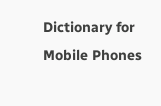Dictionary for Mobile Phones